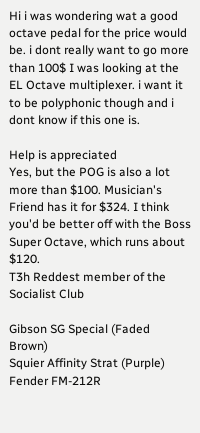Hi i was wondering wat a good octave pedal for the price would be. i dont really want to go more than 100$ I was looking at the EL Octave multiplexer. i want it to be polyphonic though and i dont know if this one is.

Help is appreciated
Yes, but the POG is also a lot more than $100. Musician's Friend has it for $324. I think you'd be better off with the Boss Super Octave, which runs about $120.
T3h Reddest member of the Socialist Club

Gibson SG Special (Faded Brown)
Squier Affinity Strat (Purple)
Fender FM-212R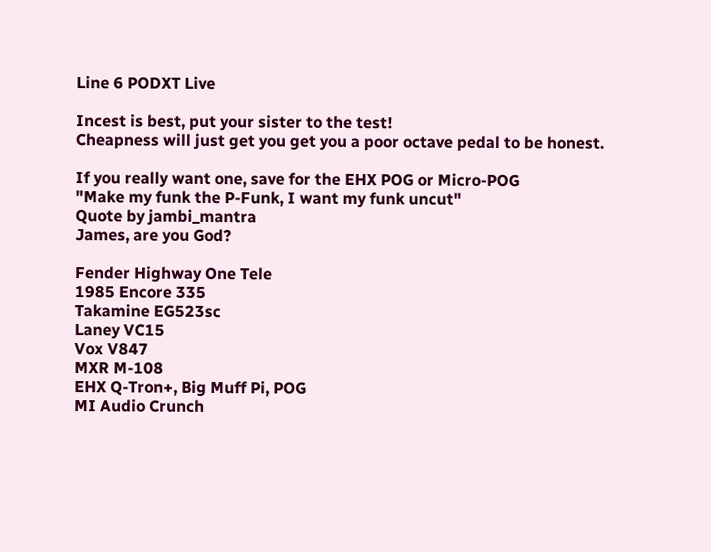Line 6 PODXT Live

Incest is best, put your sister to the test!
Cheapness will just get you get you a poor octave pedal to be honest.

If you really want one, save for the EHX POG or Micro-POG
"Make my funk the P-Funk, I want my funk uncut"
Quote by jambi_mantra
James, are you God?

Fender Highway One Tele
1985 Encore 335
Takamine EG523sc
Laney VC15
Vox V847
MXR M-108
EHX Q-Tron+, Big Muff Pi, POG
MI Audio Crunch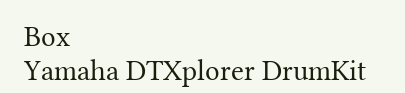Box
Yamaha DTXplorer DrumKit